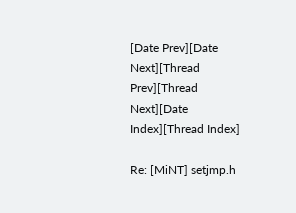[Date Prev][Date Next][Thread Prev][Thread Next][Date Index][Thread Index]

Re: [MiNT] setjmp.h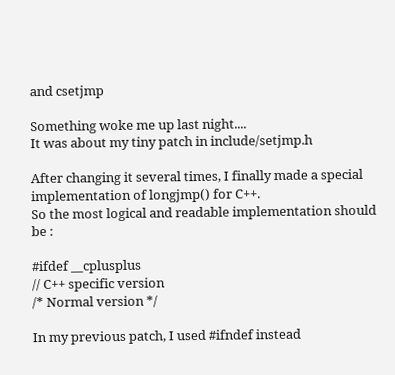and csetjmp

Something woke me up last night....
It was about my tiny patch in include/setjmp.h

After changing it several times, I finally made a special implementation of longjmp() for C++.
So the most logical and readable implementation should be :

#ifdef __cplusplus
// C++ specific version
/* Normal version */

In my previous patch, I used #ifndef instead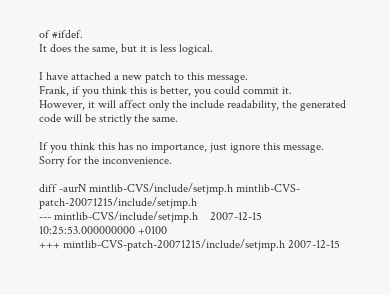of #ifdef.
It does the same, but it is less logical.

I have attached a new patch to this message.
Frank, if you think this is better, you could commit it.
However, it will affect only the include readability, the generated code will be strictly the same.

If you think this has no importance, just ignore this message.
Sorry for the inconvenience.

diff -aurN mintlib-CVS/include/setjmp.h mintlib-CVS-patch-20071215/include/setjmp.h
--- mintlib-CVS/include/setjmp.h    2007-12-15 10:25:53.000000000 +0100
+++ mintlib-CVS-patch-20071215/include/setjmp.h 2007-12-15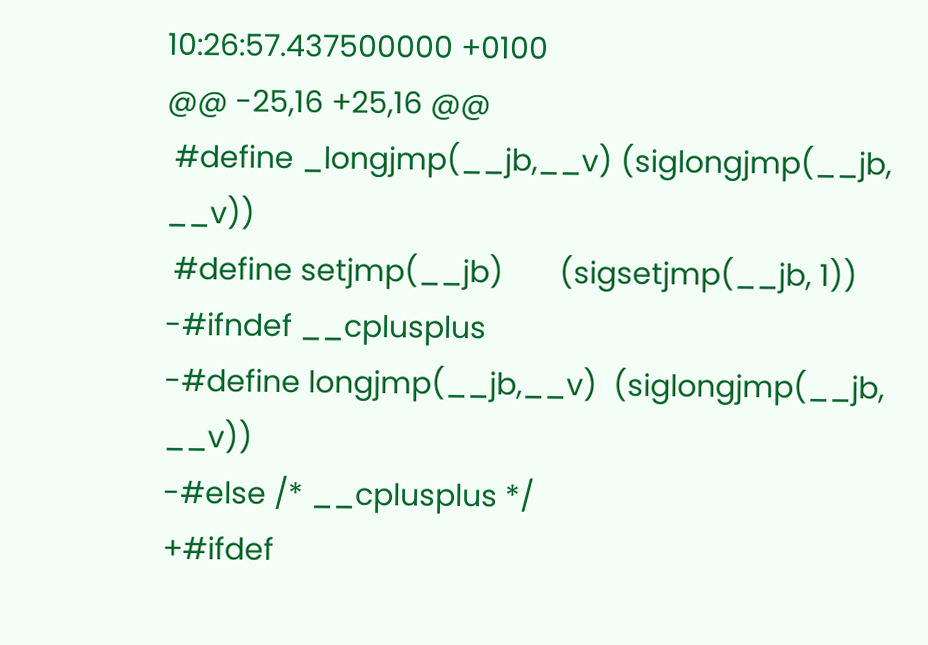10:26:57.437500000 +0100
@@ -25,16 +25,16 @@
 #define _longjmp(__jb,__v) (siglongjmp(__jb, __v))
 #define setjmp(__jb)       (sigsetjmp(__jb, 1))
-#ifndef __cplusplus
-#define longjmp(__jb,__v)  (siglongjmp(__jb, __v))
-#else /* __cplusplus */
+#ifdef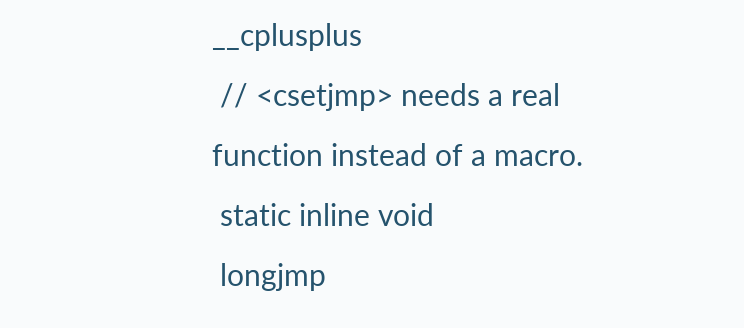__cplusplus
 // <csetjmp> needs a real function instead of a macro.
 static inline void
 longjmp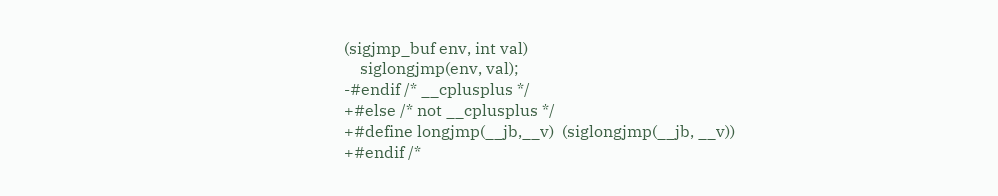(sigjmp_buf env, int val)
    siglongjmp(env, val);
-#endif /* __cplusplus */
+#else /* not __cplusplus */
+#define longjmp(__jb,__v)  (siglongjmp(__jb, __v))
+#endif /*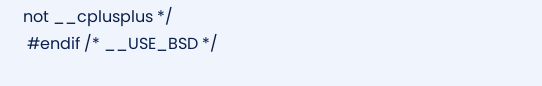not __cplusplus */
 #endif /* __USE_BSD */